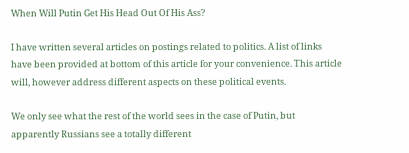When Will Putin Get His Head Out Of His Ass?

I have written several articles on postings related to politics. A list of links have been provided at bottom of this article for your convenience. This article will, however address different aspects on these political events.

We only see what the rest of the world sees in the case of Putin, but apparently Russians see a totally different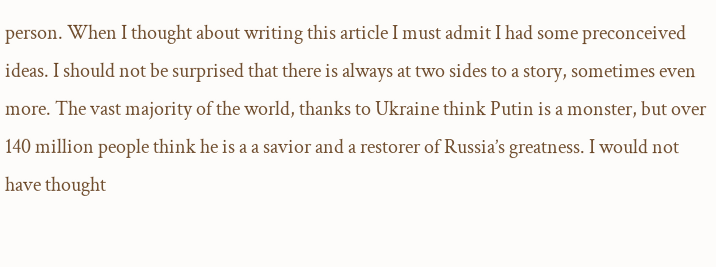person. When I thought about writing this article I must admit I had some preconceived ideas. I should not be surprised that there is always at two sides to a story, sometimes even more. The vast majority of the world, thanks to Ukraine think Putin is a monster, but over 140 million people think he is a a savior and a restorer of Russia’s greatness. I would not have thought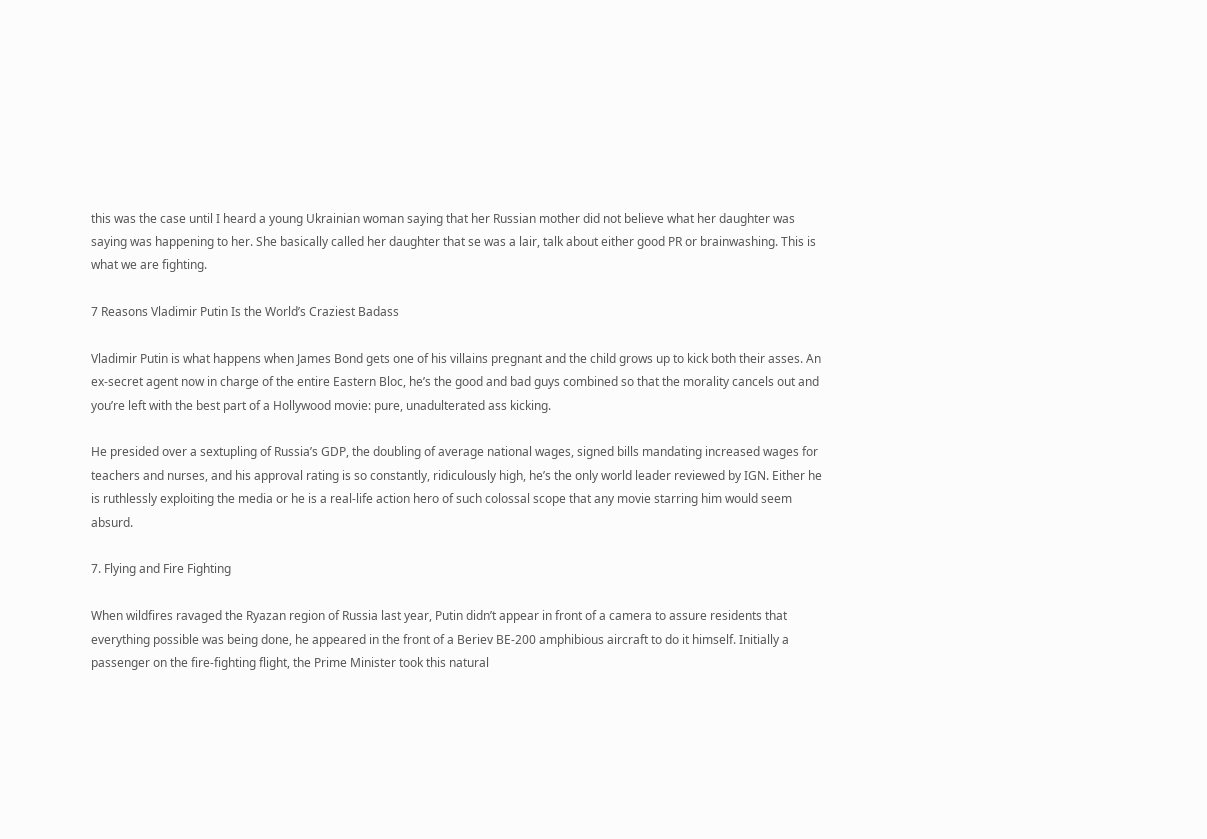this was the case until I heard a young Ukrainian woman saying that her Russian mother did not believe what her daughter was saying was happening to her. She basically called her daughter that se was a lair, talk about either good PR or brainwashing. This is what we are fighting.

7 Reasons Vladimir Putin Is the World’s Craziest Badass

Vladimir Putin is what happens when James Bond gets one of his villains pregnant and the child grows up to kick both their asses. An ex-secret agent now in charge of the entire Eastern Bloc, he’s the good and bad guys combined so that the morality cancels out and you’re left with the best part of a Hollywood movie: pure, unadulterated ass kicking.

He presided over a sextupling of Russia’s GDP, the doubling of average national wages, signed bills mandating increased wages for teachers and nurses, and his approval rating is so constantly, ridiculously high, he’s the only world leader reviewed by IGN. Either he is ruthlessly exploiting the media or he is a real-life action hero of such colossal scope that any movie starring him would seem absurd.

7. Flying and Fire Fighting

When wildfires ravaged the Ryazan region of Russia last year, Putin didn’t appear in front of a camera to assure residents that everything possible was being done, he appeared in the front of a Beriev BE-200 amphibious aircraft to do it himself. Initially a passenger on the fire-fighting flight, the Prime Minister took this natural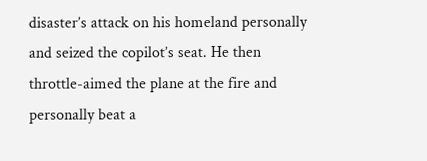disaster’s attack on his homeland personally and seized the copilot’s seat. He then throttle-aimed the plane at the fire and personally beat a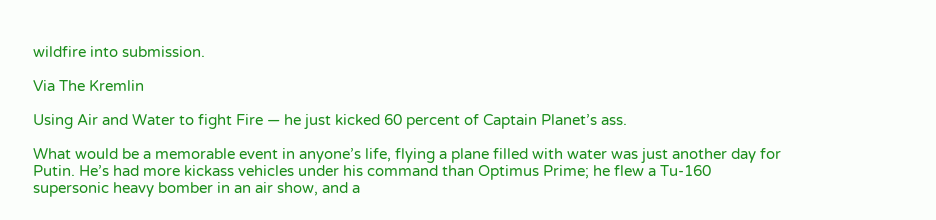wildfire into submission.

Via The Kremlin

Using Air and Water to fight Fire — he just kicked 60 percent of Captain Planet’s ass.

What would be a memorable event in anyone’s life, flying a plane filled with water was just another day for Putin. He’s had more kickass vehicles under his command than Optimus Prime; he flew a Tu-160 supersonic heavy bomber in an air show, and a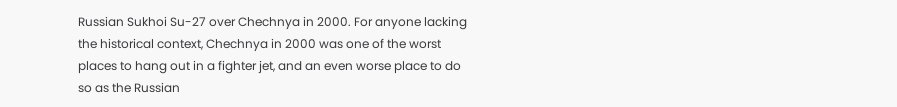Russian Sukhoi Su-27 over Chechnya in 2000. For anyone lacking the historical context, Chechnya in 2000 was one of the worst places to hang out in a fighter jet, and an even worse place to do so as the Russian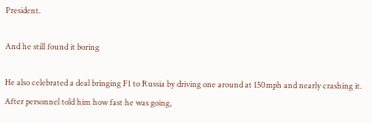President.

And he still found it boring

He also celebrated a deal bringing F1 to Russia by driving one around at 150mph and nearly crashing it. After personnel told him how fast he was going,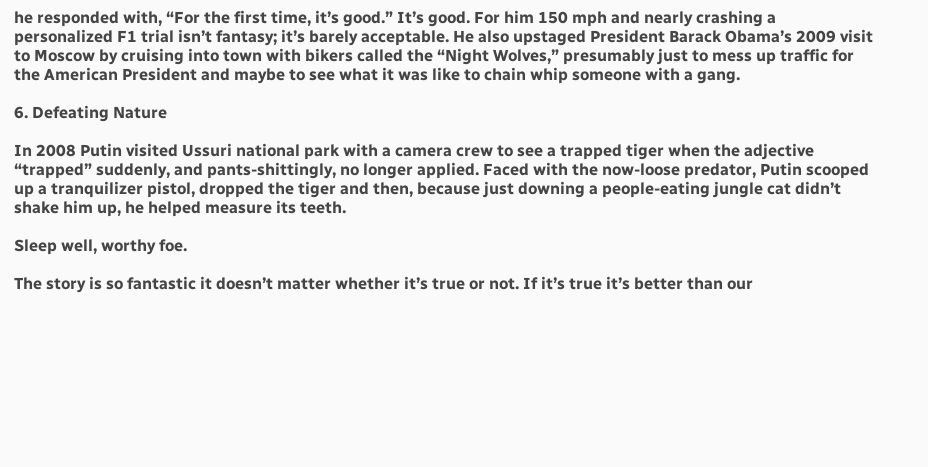he responded with, “For the first time, it’s good.” It’s good. For him 150 mph and nearly crashing a personalized F1 trial isn’t fantasy; it’s barely acceptable. He also upstaged President Barack Obama’s 2009 visit to Moscow by cruising into town with bikers called the “Night Wolves,” presumably just to mess up traffic for the American President and maybe to see what it was like to chain whip someone with a gang.

6. Defeating Nature

In 2008 Putin visited Ussuri national park with a camera crew to see a trapped tiger when the adjective “trapped” suddenly, and pants-shittingly, no longer applied. Faced with the now-loose predator, Putin scooped up a tranquilizer pistol, dropped the tiger and then, because just downing a people-eating jungle cat didn’t shake him up, he helped measure its teeth.

Sleep well, worthy foe.

The story is so fantastic it doesn’t matter whether it’s true or not. If it’s true it’s better than our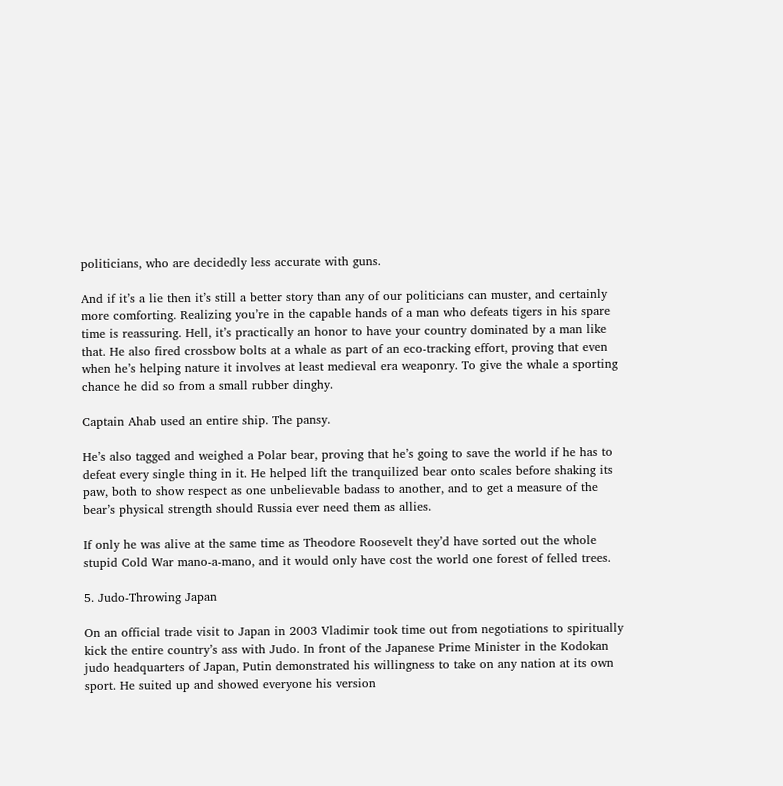politicians, who are decidedly less accurate with guns.

And if it’s a lie then it’s still a better story than any of our politicians can muster, and certainly more comforting. Realizing you’re in the capable hands of a man who defeats tigers in his spare time is reassuring. Hell, it’s practically an honor to have your country dominated by a man like that. He also fired crossbow bolts at a whale as part of an eco-tracking effort, proving that even when he’s helping nature it involves at least medieval era weaponry. To give the whale a sporting chance he did so from a small rubber dinghy.

Captain Ahab used an entire ship. The pansy.

He’s also tagged and weighed a Polar bear, proving that he’s going to save the world if he has to defeat every single thing in it. He helped lift the tranquilized bear onto scales before shaking its paw, both to show respect as one unbelievable badass to another, and to get a measure of the bear’s physical strength should Russia ever need them as allies.

If only he was alive at the same time as Theodore Roosevelt they’d have sorted out the whole stupid Cold War mano-a-mano, and it would only have cost the world one forest of felled trees.

5. Judo-Throwing Japan

On an official trade visit to Japan in 2003 Vladimir took time out from negotiations to spiritually kick the entire country’s ass with Judo. In front of the Japanese Prime Minister in the Kodokan judo headquarters of Japan, Putin demonstrated his willingness to take on any nation at its own sport. He suited up and showed everyone his version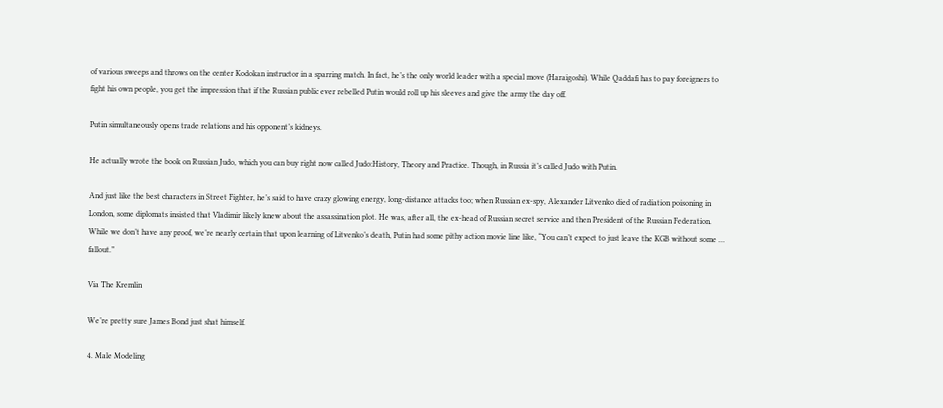of various sweeps and throws on the center Kodokan instructor in a sparring match. In fact, he’s the only world leader with a special move (Haraigoshi). While Qaddafi has to pay foreigners to fight his own people, you get the impression that if the Russian public ever rebelled Putin would roll up his sleeves and give the army the day off.

Putin simultaneously opens trade relations and his opponent’s kidneys.

He actually wrote the book on Russian Judo, which you can buy right now called Judo:History, Theory and Practice. Though, in Russia it’s called Judo with Putin.

And just like the best characters in Street Fighter, he’s said to have crazy glowing energy, long-distance attacks too; when Russian ex-spy, Alexander Litvenko died of radiation poisoning in London, some diplomats insisted that Vladimir likely knew about the assassination plot. He was, after all, the ex-head of Russian secret service and then President of the Russian Federation. While we don’t have any proof, we’re nearly certain that upon learning of Litvenko’s death, Putin had some pithy action movie line like, “You can’t expect to just leave the KGB without some … fallout.”

Via The Kremlin

We’re pretty sure James Bond just shat himself.

4. Male Modeling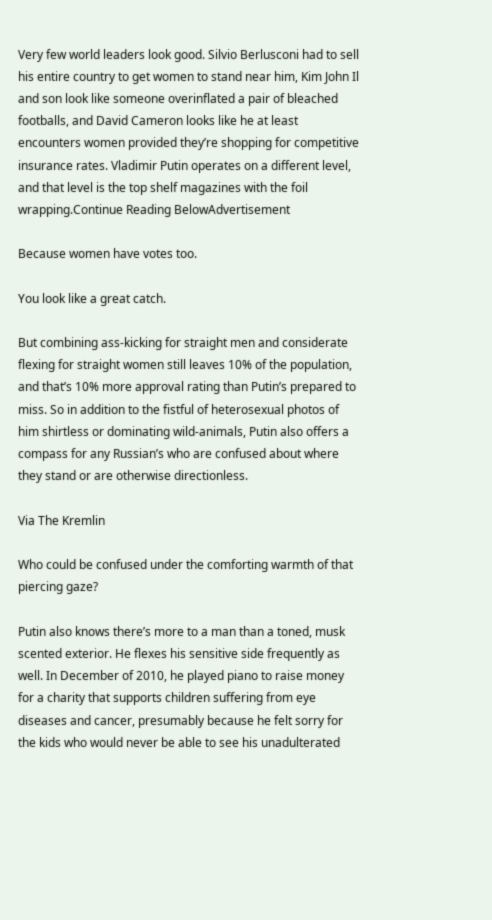Very few world leaders look good. Silvio Berlusconi had to sell his entire country to get women to stand near him, Kim John Il and son look like someone overinflated a pair of bleached footballs, and David Cameron looks like he at least encounters women provided they’re shopping for competitive insurance rates. Vladimir Putin operates on a different level, and that level is the top shelf magazines with the foil wrapping.Continue Reading BelowAdvertisement

Because women have votes too.

You look like a great catch.

But combining ass-kicking for straight men and considerate flexing for straight women still leaves 10% of the population, and that’s 10% more approval rating than Putin’s prepared to miss. So in addition to the fistful of heterosexual photos of him shirtless or dominating wild-animals, Putin also offers a compass for any Russian’s who are confused about where they stand or are otherwise directionless.

Via The Kremlin

Who could be confused under the comforting warmth of that piercing gaze?

Putin also knows there’s more to a man than a toned, musk scented exterior. He flexes his sensitive side frequently as well. In December of 2010, he played piano to raise money for a charity that supports children suffering from eye diseases and cancer, presumably because he felt sorry for the kids who would never be able to see his unadulterated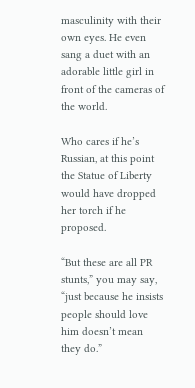masculinity with their own eyes. He even sang a duet with an adorable little girl in front of the cameras of the world.

Who cares if he’s Russian, at this point the Statue of Liberty would have dropped her torch if he proposed.

“But these are all PR stunts,” you may say, “just because he insists people should love him doesn’t mean they do.”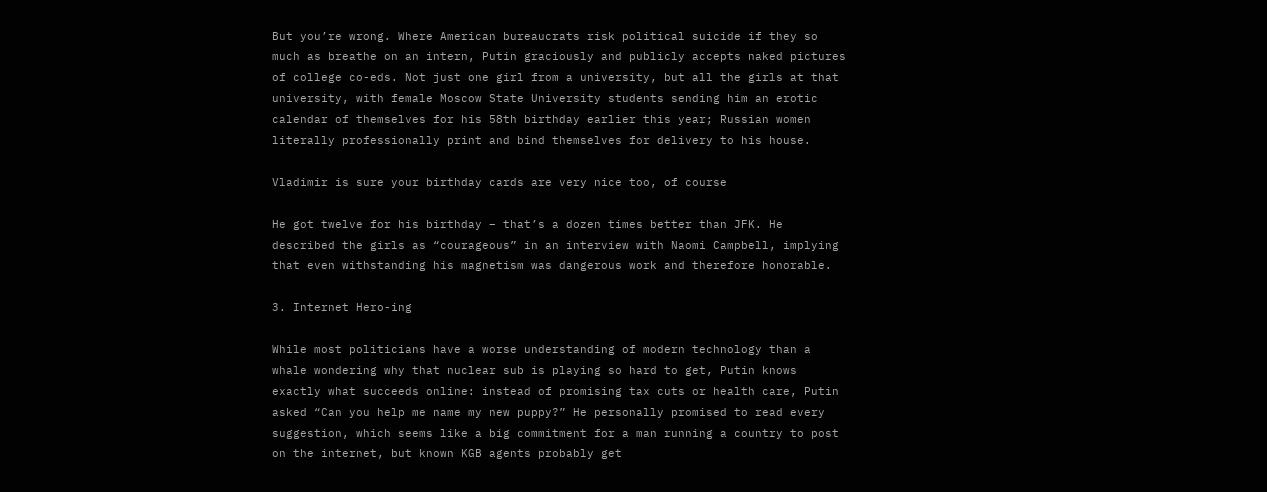But you’re wrong. Where American bureaucrats risk political suicide if they so much as breathe on an intern, Putin graciously and publicly accepts naked pictures of college co-eds. Not just one girl from a university, but all the girls at that university, with female Moscow State University students sending him an erotic calendar of themselves for his 58th birthday earlier this year; Russian women literally professionally print and bind themselves for delivery to his house.

Vladimir is sure your birthday cards are very nice too, of course

He got twelve for his birthday – that’s a dozen times better than JFK. He described the girls as “courageous” in an interview with Naomi Campbell, implying that even withstanding his magnetism was dangerous work and therefore honorable.

3. Internet Hero-ing

While most politicians have a worse understanding of modern technology than a whale wondering why that nuclear sub is playing so hard to get, Putin knows exactly what succeeds online: instead of promising tax cuts or health care, Putin asked “Can you help me name my new puppy?” He personally promised to read every suggestion, which seems like a big commitment for a man running a country to post on the internet, but known KGB agents probably get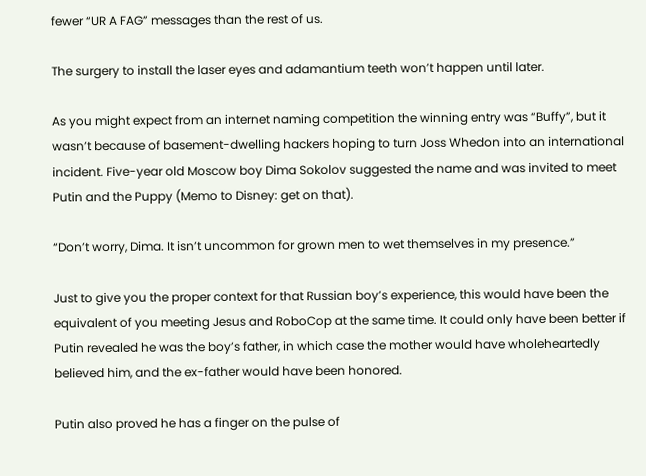fewer “UR A FAG” messages than the rest of us.

The surgery to install the laser eyes and adamantium teeth won’t happen until later.

As you might expect from an internet naming competition the winning entry was “Buffy”, but it wasn’t because of basement-dwelling hackers hoping to turn Joss Whedon into an international incident. Five-year old Moscow boy Dima Sokolov suggested the name and was invited to meet Putin and the Puppy (Memo to Disney: get on that).

“Don’t worry, Dima. It isn’t uncommon for grown men to wet themselves in my presence.”

Just to give you the proper context for that Russian boy’s experience, this would have been the equivalent of you meeting Jesus and RoboCop at the same time. It could only have been better if Putin revealed he was the boy’s father, in which case the mother would have wholeheartedly believed him, and the ex-father would have been honored.

Putin also proved he has a finger on the pulse of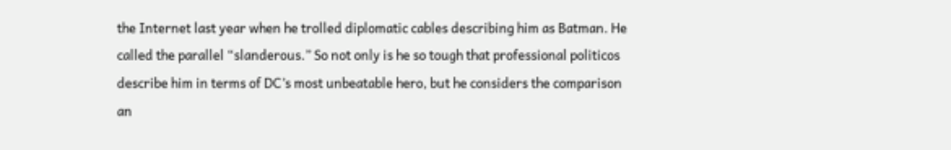the Internet last year when he trolled diplomatic cables describing him as Batman. He called the parallel “slanderous.” So not only is he so tough that professional politicos describe him in terms of DC’s most unbeatable hero, but he considers the comparison an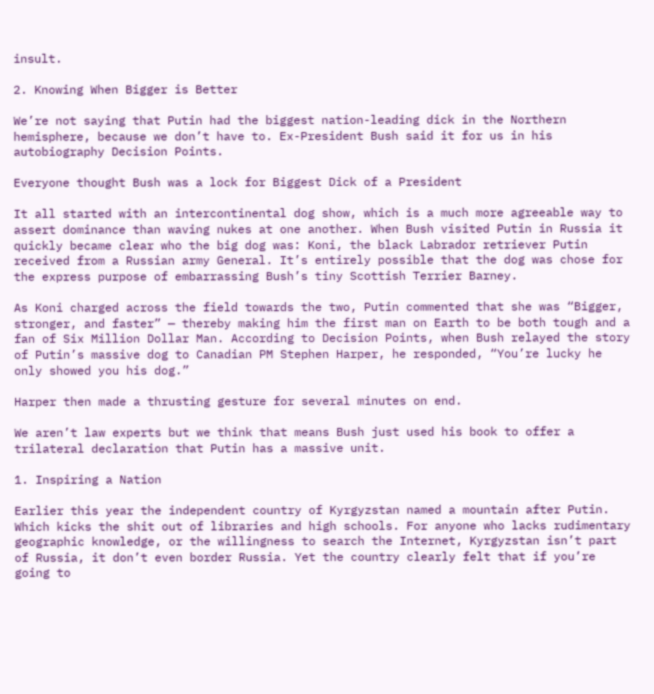insult.

2. Knowing When Bigger is Better

We’re not saying that Putin had the biggest nation-leading dick in the Northern hemisphere, because we don’t have to. Ex-President Bush said it for us in his autobiography Decision Points.

Everyone thought Bush was a lock for Biggest Dick of a President

It all started with an intercontinental dog show, which is a much more agreeable way to assert dominance than waving nukes at one another. When Bush visited Putin in Russia it quickly became clear who the big dog was: Koni, the black Labrador retriever Putin received from a Russian army General. It’s entirely possible that the dog was chose for the express purpose of embarrassing Bush’s tiny Scottish Terrier Barney.

As Koni charged across the field towards the two, Putin commented that she was “Bigger, stronger, and faster” — thereby making him the first man on Earth to be both tough and a fan of Six Million Dollar Man. According to Decision Points, when Bush relayed the story of Putin’s massive dog to Canadian PM Stephen Harper, he responded, “You’re lucky he only showed you his dog.”

Harper then made a thrusting gesture for several minutes on end.

We aren’t law experts but we think that means Bush just used his book to offer a trilateral declaration that Putin has a massive unit.

1. Inspiring a Nation

Earlier this year the independent country of Kyrgyzstan named a mountain after Putin. Which kicks the shit out of libraries and high schools. For anyone who lacks rudimentary geographic knowledge, or the willingness to search the Internet, Kyrgyzstan isn’t part of Russia, it don’t even border Russia. Yet the country clearly felt that if you’re going to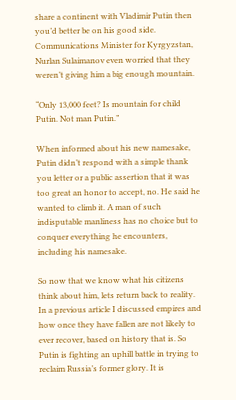share a continent with Vladimir Putin then you’d better be on his good side. Communications Minister for Kyrgyzstan, Nurlan Sulaimanov even worried that they weren’t giving him a big enough mountain.

“Only 13,000 feet? Is mountain for child Putin. Not man Putin.”

When informed about his new namesake, Putin didn’t respond with a simple thank you letter or a public assertion that it was too great an honor to accept, no. He said he wanted to climb it. A man of such indisputable manliness has no choice but to conquer everything he encounters, including his namesake.

So now that we know what his citizens think about him, lets return back to reality. In a previous article I discussed empires and how once they have fallen are not likely to ever recover, based on history that is. So Putin is fighting an uphill battle in trying to reclaim Russia’s former glory. It is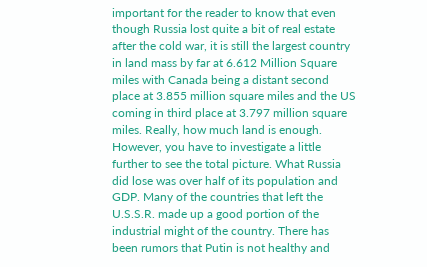important for the reader to know that even though Russia lost quite a bit of real estate after the cold war, it is still the largest country in land mass by far at 6.612 Million Square miles with Canada being a distant second place at 3.855 million square miles and the US coming in third place at 3.797 million square miles. Really, how much land is enough. However, you have to investigate a little further to see the total picture. What Russia did lose was over half of its population and GDP. Many of the countries that left the U.S.S.R. made up a good portion of the industrial might of the country. There has been rumors that Putin is not healthy and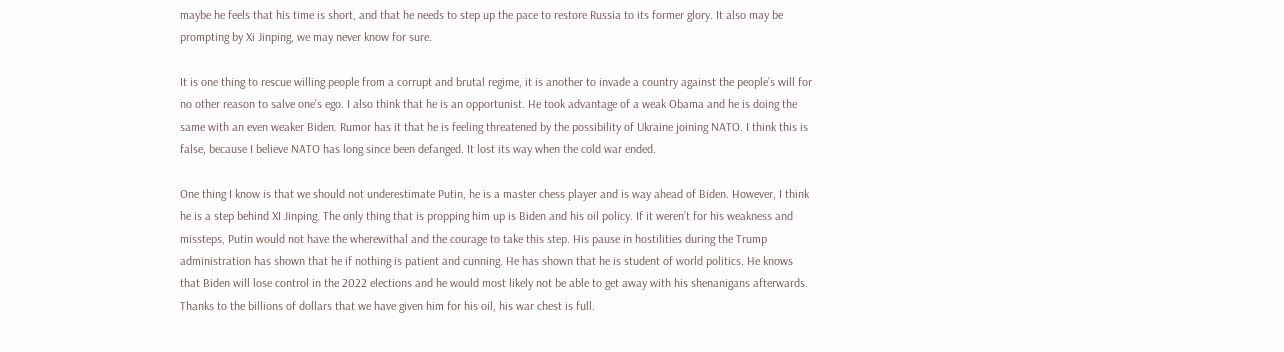maybe he feels that his time is short, and that he needs to step up the pace to restore Russia to its former glory. It also may be prompting by Xi Jinping, we may never know for sure.

It is one thing to rescue willing people from a corrupt and brutal regime, it is another to invade a country against the people’s will for no other reason to salve one’s ego. I also think that he is an opportunist. He took advantage of a weak Obama and he is doing the same with an even weaker Biden. Rumor has it that he is feeling threatened by the possibility of Ukraine joining NATO. I think this is false, because I believe NATO has long since been defanged. It lost its way when the cold war ended.

One thing I know is that we should not underestimate Putin, he is a master chess player and is way ahead of Biden. However, I think he is a step behind XI Jinping. The only thing that is propping him up is Biden and his oil policy. If it weren’t for his weakness and missteps, Putin would not have the wherewithal and the courage to take this step. His pause in hostilities during the Trump administration has shown that he if nothing is patient and cunning. He has shown that he is student of world politics. He knows that Biden will lose control in the 2022 elections and he would most likely not be able to get away with his shenanigans afterwards. Thanks to the billions of dollars that we have given him for his oil, his war chest is full.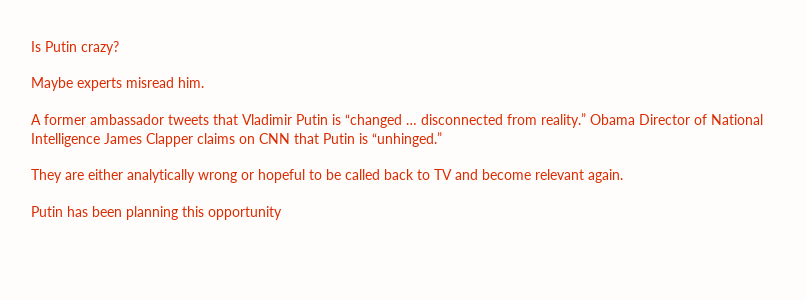Is Putin crazy?

Maybe experts misread him.

A former ambassador tweets that Vladimir Putin is “changed … disconnected from reality.” Obama Director of National Intelligence James Clapper claims on CNN that Putin is “unhinged.”

They are either analytically wrong or hopeful to be called back to TV and become relevant again.

Putin has been planning this opportunity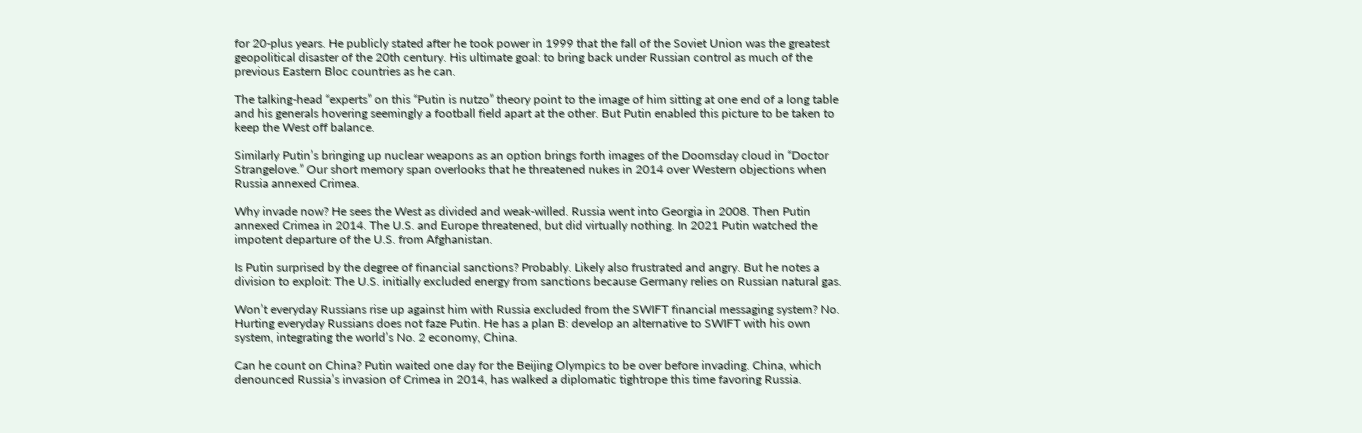for 20-plus years. He publicly stated after he took power in 1999 that the fall of the Soviet Union was the greatest geopolitical disaster of the 20th century. His ultimate goal: to bring back under Russian control as much of the previous Eastern Bloc countries as he can.

The talking-head “experts” on this “Putin is nutzo” theory point to the image of him sitting at one end of a long table and his generals hovering seemingly a football field apart at the other. But Putin enabled this picture to be taken to keep the West off balance.

Similarly Putin’s bringing up nuclear weapons as an option brings forth images of the Doomsday cloud in “Doctor Strangelove.” Our short memory span overlooks that he threatened nukes in 2014 over Western objections when Russia annexed Crimea.

Why invade now? He sees the West as divided and weak-willed. Russia went into Georgia in 2008. Then Putin annexed Crimea in 2014. The U.S. and Europe threatened, but did virtually nothing. In 2021 Putin watched the impotent departure of the U.S. from Afghanistan.

Is Putin surprised by the degree of financial sanctions? Probably. Likely also frustrated and angry. But he notes a division to exploit: The U.S. initially excluded energy from sanctions because Germany relies on Russian natural gas.

Won’t everyday Russians rise up against him with Russia excluded from the SWIFT financial messaging system? No. Hurting everyday Russians does not faze Putin. He has a plan B: develop an alternative to SWIFT with his own system, integrating the world’s No. 2 economy, China.

Can he count on China? Putin waited one day for the Beijing Olympics to be over before invading. China, which denounced Russia’s invasion of Crimea in 2014, has walked a diplomatic tightrope this time favoring Russia.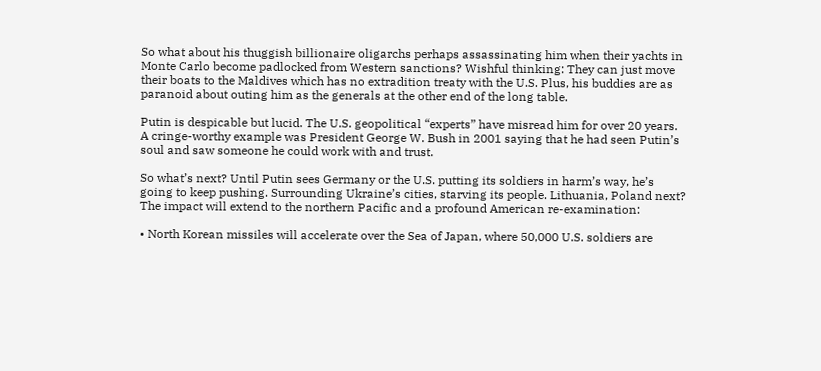So what about his thuggish billionaire oligarchs perhaps assassinating him when their yachts in Monte Carlo become padlocked from Western sanctions? Wishful thinking: They can just move their boats to the Maldives which has no extradition treaty with the U.S. Plus, his buddies are as paranoid about outing him as the generals at the other end of the long table.

Putin is despicable but lucid. The U.S. geopolitical “experts” have misread him for over 20 years. A cringe-worthy example was President George W. Bush in 2001 saying that he had seen Putin’s soul and saw someone he could work with and trust.

So what’s next? Until Putin sees Germany or the U.S. putting its soldiers in harm’s way, he’s going to keep pushing. Surrounding Ukraine’s cities, starving its people. Lithuania, Poland next? The impact will extend to the northern Pacific and a profound American re-examination:

• North Korean missiles will accelerate over the Sea of Japan, where 50,000 U.S. soldiers are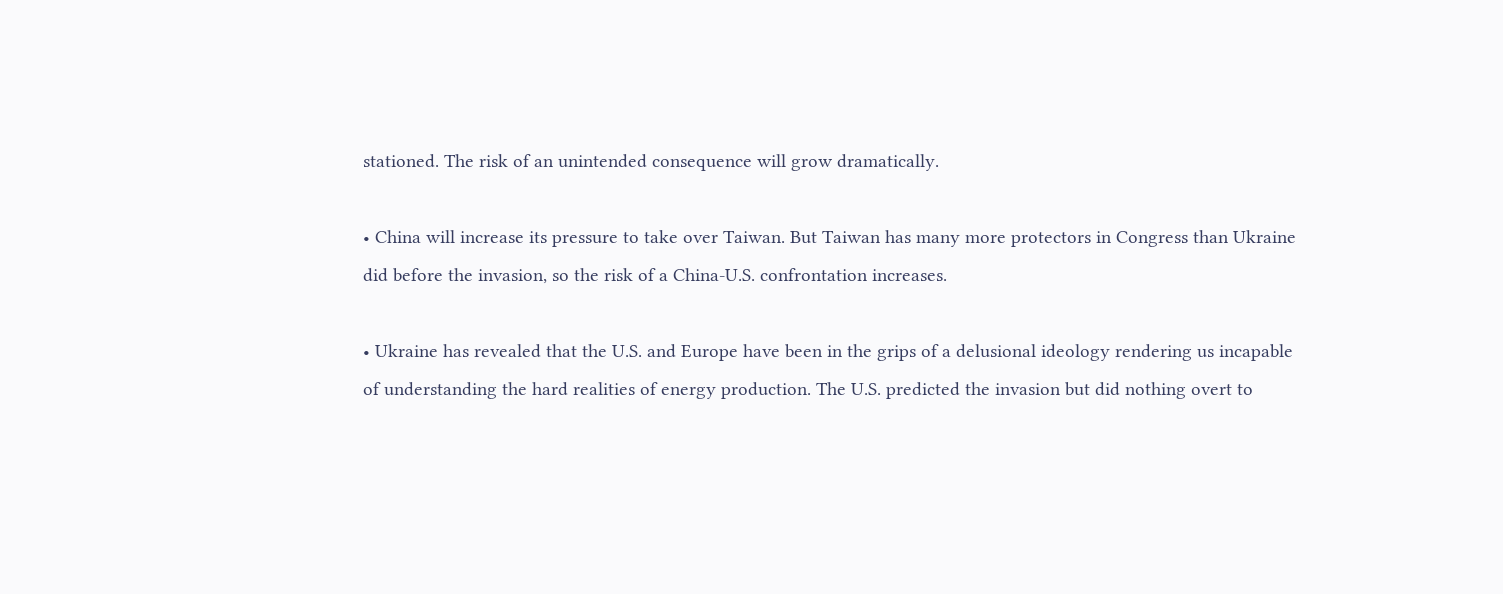stationed. The risk of an unintended consequence will grow dramatically.

• China will increase its pressure to take over Taiwan. But Taiwan has many more protectors in Congress than Ukraine did before the invasion, so the risk of a China-U.S. confrontation increases.

• Ukraine has revealed that the U.S. and Europe have been in the grips of a delusional ideology rendering us incapable of understanding the hard realities of energy production. The U.S. predicted the invasion but did nothing overt to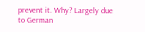prevent it. Why? Largely due to German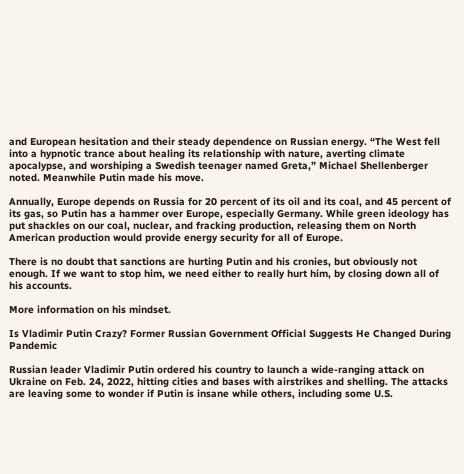and European hesitation and their steady dependence on Russian energy. “The West fell into a hypnotic trance about healing its relationship with nature, averting climate apocalypse, and worshiping a Swedish teenager named Greta,” Michael Shellenberger noted. Meanwhile Putin made his move.

Annually, Europe depends on Russia for 20 percent of its oil and its coal, and 45 percent of its gas, so Putin has a hammer over Europe, especially Germany. While green ideology has put shackles on our coal, nuclear, and fracking production, releasing them on North American production would provide energy security for all of Europe.

There is no doubt that sanctions are hurting Putin and his cronies, but obviously not enough. If we want to stop him, we need either to really hurt him, by closing down all of his accounts.

More information on his mindset.

Is Vladimir Putin Crazy? Former Russian Government Official Suggests He Changed During Pandemic

Russian leader Vladimir Putin ordered his country to launch a wide-ranging attack on Ukraine on Feb. 24, 2022, hitting cities and bases with airstrikes and shelling. The attacks are leaving some to wonder if Putin is insane while others, including some U.S.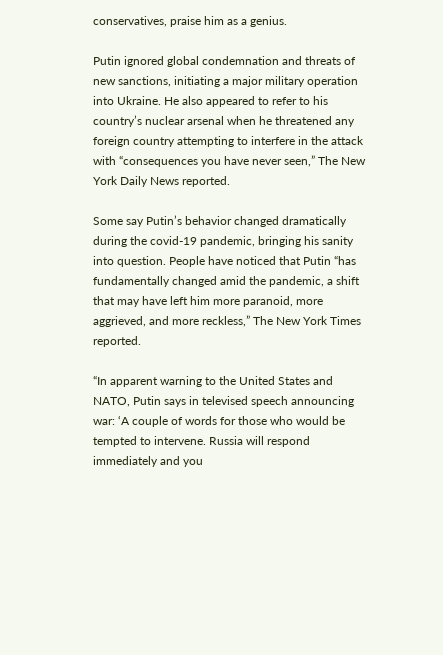conservatives, praise him as a genius.

Putin ignored global condemnation and threats of new sanctions, initiating a major military operation into Ukraine. He also appeared to refer to his country’s nuclear arsenal when he threatened any foreign country attempting to interfere in the attack with “consequences you have never seen,” The New York Daily News reported.

Some say Putin’s behavior changed dramatically during the covid-19 pandemic, bringing his sanity into question. People have noticed that Putin “has fundamentally changed amid the pandemic, a shift that may have left him more paranoid, more aggrieved, and more reckless,” The New York Times reported.

“In apparent warning to the United States and NATO, Putin says in televised speech announcing war: ‘A couple of words for those who would be tempted to intervene. Russia will respond immediately and you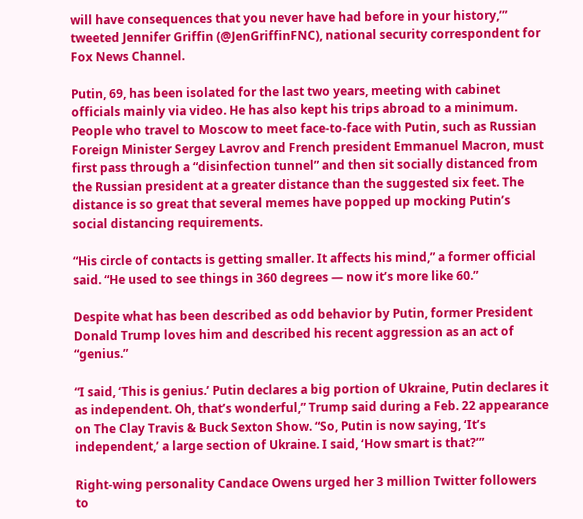will have consequences that you never have had before in your history,’” tweeted Jennifer Griffin (@JenGriffinFNC), national security correspondent for Fox News Channel.

Putin, 69, has been isolated for the last two years, meeting with cabinet officials mainly via video. He has also kept his trips abroad to a minimum. People who travel to Moscow to meet face-to-face with Putin, such as Russian Foreign Minister Sergey Lavrov and French president Emmanuel Macron, must first pass through a “disinfection tunnel” and then sit socially distanced from the Russian president at a greater distance than the suggested six feet. The distance is so great that several memes have popped up mocking Putin’s social distancing requirements.

“His circle of contacts is getting smaller. It affects his mind,” a former official said. “He used to see things in 360 degrees — now it’s more like 60.”

Despite what has been described as odd behavior by Putin, former President Donald Trump loves him and described his recent aggression as an act of “genius.”

“I said, ‘This is genius.’ Putin declares a big portion of Ukraine, Putin declares it as independent. Oh, that’s wonderful,” Trump said during a Feb. 22 appearance on The Clay Travis & Buck Sexton Show. “So, Putin is now saying, ‘It’s independent,’ a large section of Ukraine. I said, ‘How smart is that?’”

Right-wing personality Candace Owens urged her 3 million Twitter followers to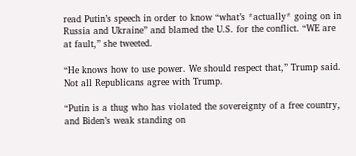read Putin’s speech in order to know “what’s *actually* going on in Russia and Ukraine” and blamed the U.S. for the conflict. “WE are at fault,” she tweeted.

“He knows how to use power. We should respect that,” Trump said. Not all Republicans agree with Trump.

“Putin is a thug who has violated the sovereignty of a free country, and Biden’s weak standing on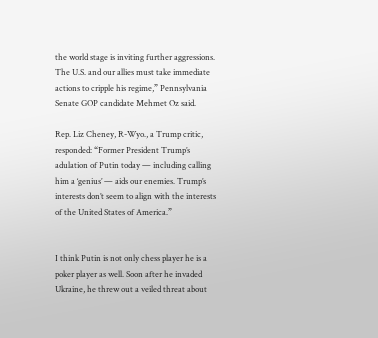the world stage is inviting further aggressions. The U.S. and our allies must take immediate actions to cripple his regime,” Pennsylvania Senate GOP candidate Mehmet Oz said.

Rep. Liz Cheney, R-Wyo., a Trump critic, responded: “Former President Trump’s adulation of Putin today — including calling him a ‘genius’ — aids our enemies. Trump’s interests don’t seem to align with the interests of the United States of America.”


I think Putin is not only chess player he is a poker player as well. Soon after he invaded Ukraine, he threw out a veiled threat about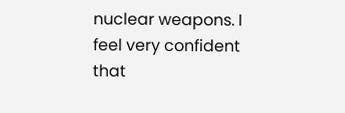nuclear weapons. I feel very confident that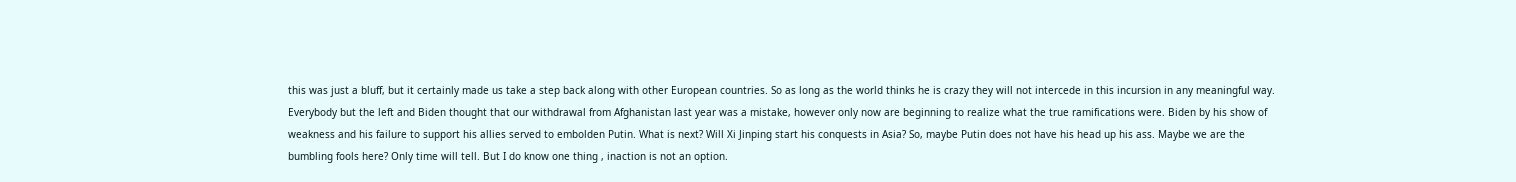this was just a bluff, but it certainly made us take a step back along with other European countries. So as long as the world thinks he is crazy they will not intercede in this incursion in any meaningful way. Everybody but the left and Biden thought that our withdrawal from Afghanistan last year was a mistake, however only now are beginning to realize what the true ramifications were. Biden by his show of weakness and his failure to support his allies served to embolden Putin. What is next? Will Xi Jinping start his conquests in Asia? So, maybe Putin does not have his head up his ass. Maybe we are the bumbling fools here? Only time will tell. But I do know one thing , inaction is not an option.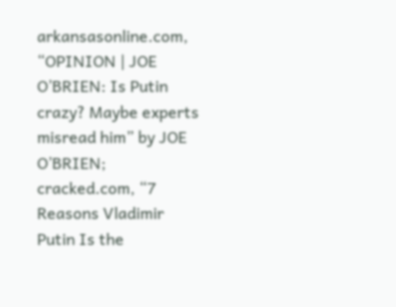arkansasonline.com, “OPINION | JOE O’BRIEN: Is Putin crazy? Maybe experts misread him” by JOE O’BRIEN; cracked.com, “7 Reasons Vladimir Putin Is the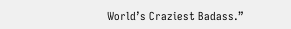World’s Craziest Badass.”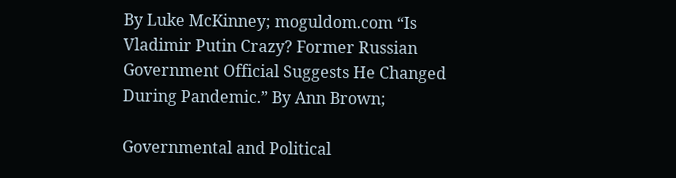By Luke McKinney; moguldom.com “Is Vladimir Putin Crazy? Former Russian Government Official Suggests He Changed During Pandemic.” By Ann Brown;

Governmental and Political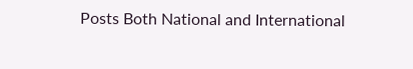Posts Both National and International